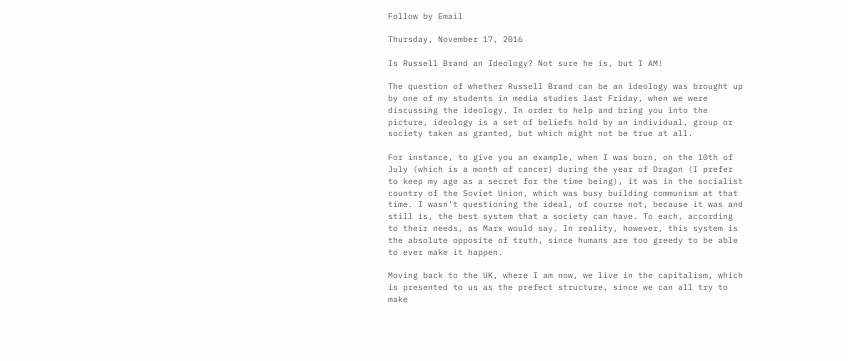Follow by Email

Thursday, November 17, 2016

Is Russell Brand an Ideology? Not sure he is, but I AM!

The question of whether Russell Brand can be an ideology was brought up by one of my students in media studies last Friday, when we were discussing the ideology. In order to help and bring you into the picture, ideology is a set of beliefs hold by an individual, group or society taken as granted, but which might not be true at all.

For instance, to give you an example, when I was born, on the 10th of July (which is a month of cancer) during the year of Dragon (I prefer to keep my age as a secret for the time being), it was in the socialist country of the Soviet Union, which was busy building communism at that time. I wasn’t questioning the ideal, of course not, because it was and still is, the best system that a society can have. To each, according to their needs, as Marx would say. In reality, however, this system is the absolute opposite of truth, since humans are too greedy to be able to ever make it happen.

Moving back to the UK, where I am now, we live in the capitalism, which is presented to us as the prefect structure, since we can all try to make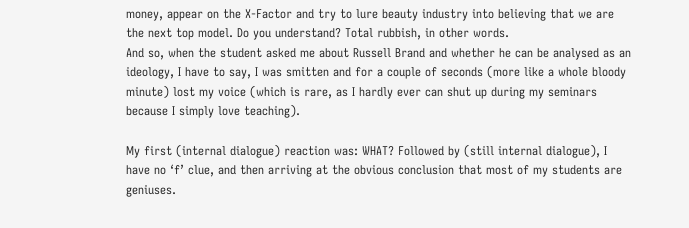money, appear on the X-Factor and try to lure beauty industry into believing that we are the next top model. Do you understand? Total rubbish, in other words.
And so, when the student asked me about Russell Brand and whether he can be analysed as an ideology, I have to say, I was smitten and for a couple of seconds (more like a whole bloody minute) lost my voice (which is rare, as I hardly ever can shut up during my seminars because I simply love teaching).

My first (internal dialogue) reaction was: WHAT? Followed by (still internal dialogue), I have no ‘f’ clue, and then arriving at the obvious conclusion that most of my students are geniuses.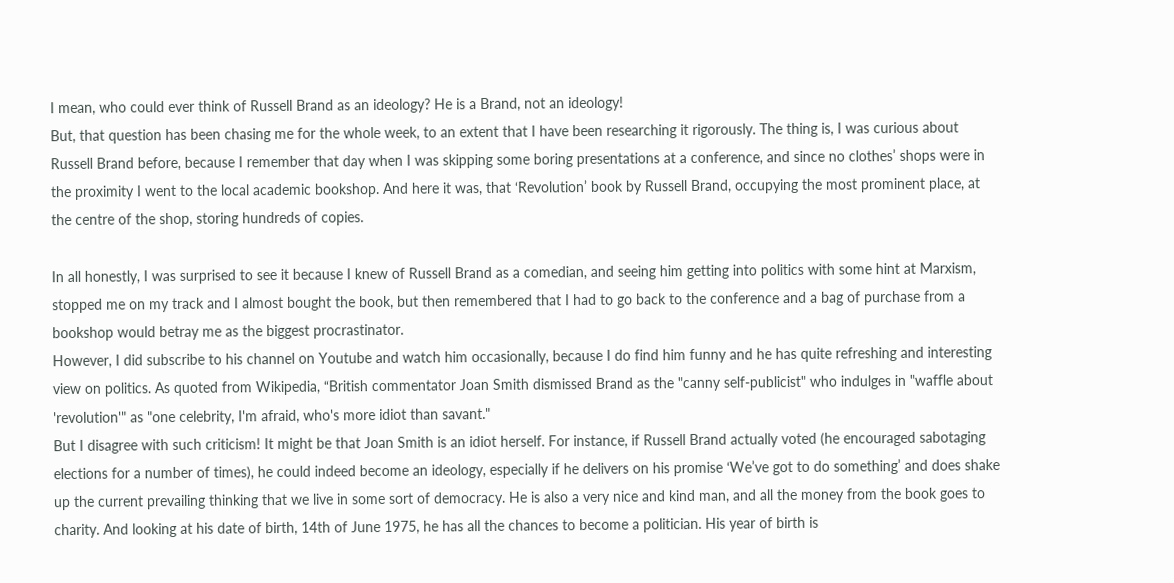I mean, who could ever think of Russell Brand as an ideology? He is a Brand, not an ideology!
But, that question has been chasing me for the whole week, to an extent that I have been researching it rigorously. The thing is, I was curious about Russell Brand before, because I remember that day when I was skipping some boring presentations at a conference, and since no clothes’ shops were in the proximity I went to the local academic bookshop. And here it was, that ‘Revolution’ book by Russell Brand, occupying the most prominent place, at the centre of the shop, storing hundreds of copies.

In all honestly, I was surprised to see it because I knew of Russell Brand as a comedian, and seeing him getting into politics with some hint at Marxism, stopped me on my track and I almost bought the book, but then remembered that I had to go back to the conference and a bag of purchase from a bookshop would betray me as the biggest procrastinator.
However, I did subscribe to his channel on Youtube and watch him occasionally, because I do find him funny and he has quite refreshing and interesting view on politics. As quoted from Wikipedia, “British commentator Joan Smith dismissed Brand as the "canny self-publicist" who indulges in "waffle about 'revolution'" as "one celebrity, I'm afraid, who's more idiot than savant."
But I disagree with such criticism! It might be that Joan Smith is an idiot herself. For instance, if Russell Brand actually voted (he encouraged sabotaging elections for a number of times), he could indeed become an ideology, especially if he delivers on his promise ‘We’ve got to do something’ and does shake up the current prevailing thinking that we live in some sort of democracy. He is also a very nice and kind man, and all the money from the book goes to charity. And looking at his date of birth, 14th of June 1975, he has all the chances to become a politician. His year of birth is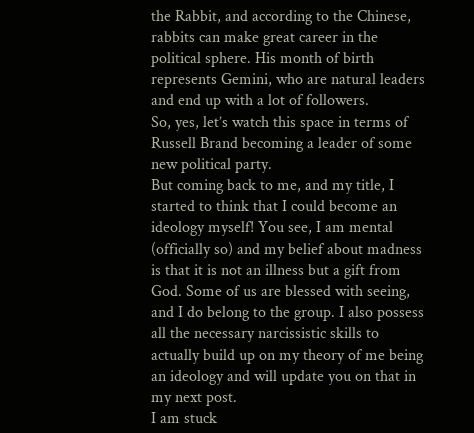the Rabbit, and according to the Chinese, rabbits can make great career in the political sphere. His month of birth represents Gemini, who are natural leaders and end up with a lot of followers.
So, yes, let’s watch this space in terms of Russell Brand becoming a leader of some new political party.
But coming back to me, and my title, I started to think that I could become an ideology myself! You see, I am mental (officially so) and my belief about madness is that it is not an illness but a gift from God. Some of us are blessed with seeing, and I do belong to the group. I also possess all the necessary narcissistic skills to actually build up on my theory of me being an ideology and will update you on that in my next post.
I am stuck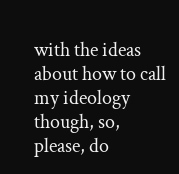with the ideas about how to call my ideology though, so, please, do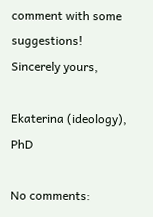comment with some suggestions!
Sincerely yours,

Ekaterina (ideology), PhD

No comments: